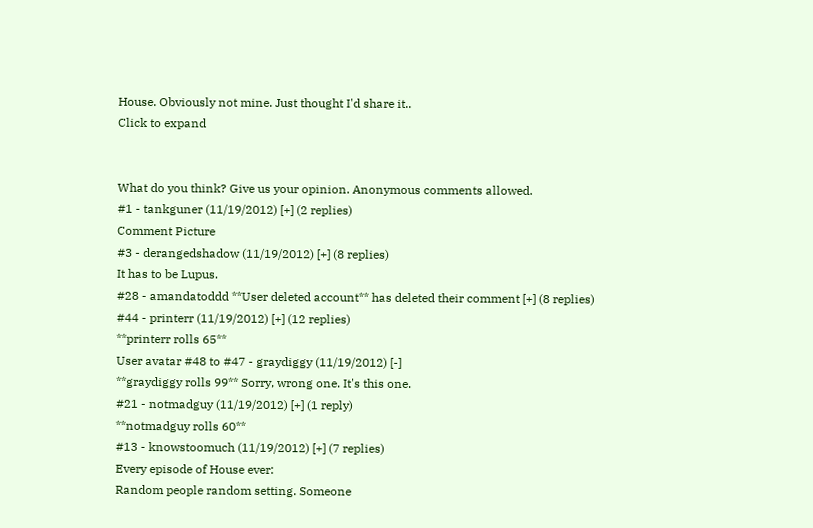House. Obviously not mine. Just thought I'd share it..
Click to expand


What do you think? Give us your opinion. Anonymous comments allowed.
#1 - tankguner (11/19/2012) [+] (2 replies)
Comment Picture
#3 - derangedshadow (11/19/2012) [+] (8 replies)
It has to be Lupus.
#28 - amandatoddd **User deleted account** has deleted their comment [+] (8 replies)
#44 - printerr (11/19/2012) [+] (12 replies)
**printerr rolls 65**
User avatar #48 to #47 - graydiggy (11/19/2012) [-]
**graydiggy rolls 99** Sorry, wrong one. It's this one.
#21 - notmadguy (11/19/2012) [+] (1 reply)
**notmadguy rolls 60**
#13 - knowstoomuch (11/19/2012) [+] (7 replies)
Every episode of House ever:
Random people random setting. Someone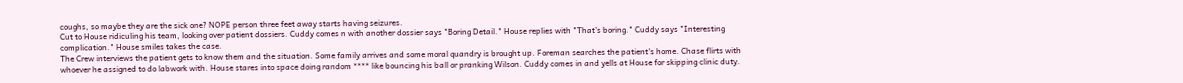coughs, so maybe they are the sick one? NOPE person three feet away starts having seizures.
Cut to House ridiculing his team, looking over patient dossiers. Cuddy comes n with another dossier says "Boring Detail." House replies with "That's boring." Cuddy says "Interesting complication." House smiles takes the case.
The Crew interviews the patient gets to know them and the situation. Some family arrives and some moral quandry is brought up. Foreman searches the patient's home. Chase flirts with whoever he assigned to do labwork with. House stares into space doing random **** like bouncing his ball or pranking Wilson. Cuddy comes in and yells at House for skipping clinic duty.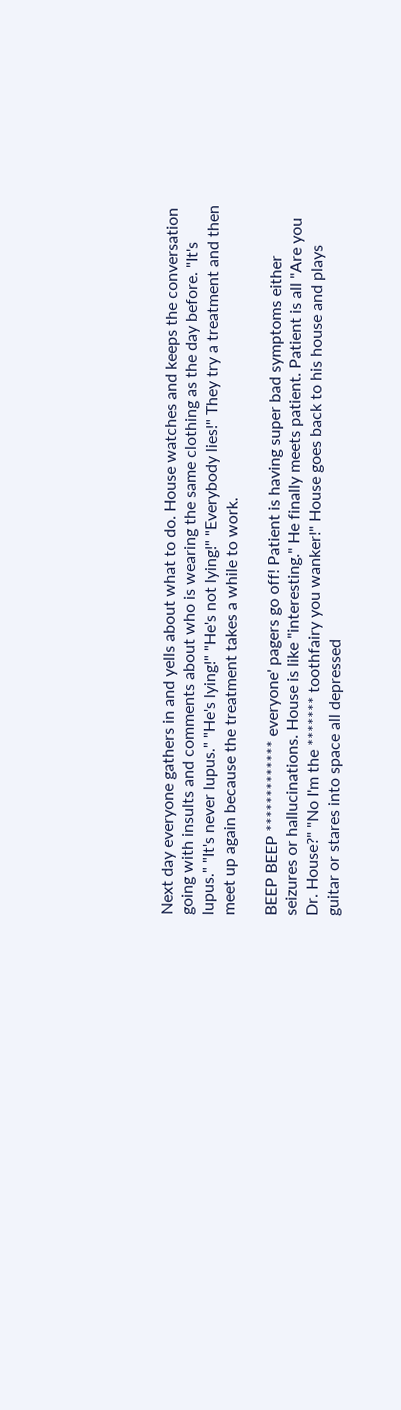Next day everyone gathers in and yells about what to do. House watches and keeps the conversation going with insults and comments about who is wearing the same clothing as the day before. "It's lupus." "It's never lupus." "He's lying!" "He's not lying!" "Everybody lies!" They try a treatment and then meet up again because the treatment takes a while to work.

BEEP BEEP ************* everyone' pagers go off! Patient is having super bad symptoms either seizures or hallucinations. House is like "interesting." He finally meets patient. Patient is all "Are you Dr. House?" "No I'm the ******* toothfairy you wanker!" House goes back to his house and plays guitar or stares into space all depressed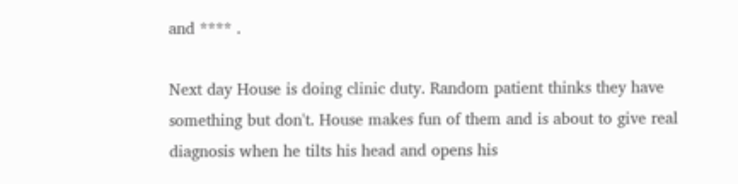and **** .

Next day House is doing clinic duty. Random patient thinks they have something but don't. House makes fun of them and is about to give real diagnosis when he tilts his head and opens his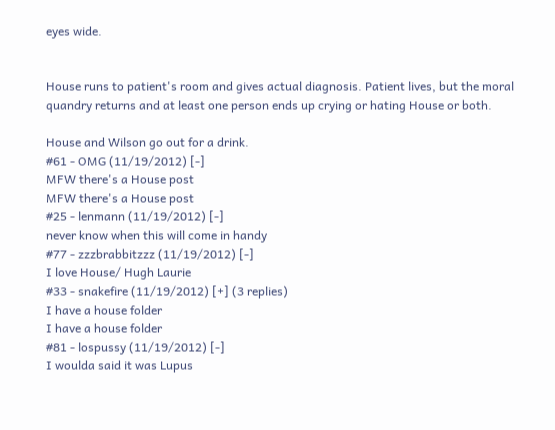eyes wide.


House runs to patient's room and gives actual diagnosis. Patient lives, but the moral quandry returns and at least one person ends up crying or hating House or both.

House and Wilson go out for a drink.
#61 - OMG (11/19/2012) [-]
MFW there's a House post
MFW there's a House post
#25 - lenmann (11/19/2012) [-]
never know when this will come in handy
#77 - zzzbrabbitzzz (11/19/2012) [-]
I love House/ Hugh Laurie
#33 - snakefire (11/19/2012) [+] (3 replies)
I have a house folder
I have a house folder
#81 - lospussy (11/19/2012) [-]
I woulda said it was Lupus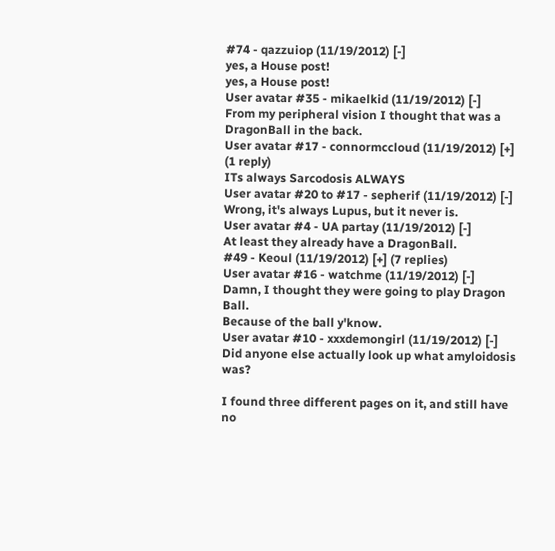#74 - qazzuiop (11/19/2012) [-]
yes, a House post!
yes, a House post!
User avatar #35 - mikaelkid (11/19/2012) [-]
From my peripheral vision I thought that was a DragonBall in the back.
User avatar #17 - connormccloud (11/19/2012) [+] (1 reply)
ITs always Sarcodosis ALWAYS
User avatar #20 to #17 - sepherif (11/19/2012) [-]
Wrong, it's always Lupus, but it never is.
User avatar #4 - UA partay (11/19/2012) [-]
At least they already have a DragonBall.
#49 - Keoul (11/19/2012) [+] (7 replies)
User avatar #16 - watchme (11/19/2012) [-]
Damn, I thought they were going to play Dragon Ball.
Because of the ball y'know.
User avatar #10 - xxxdemongirl (11/19/2012) [-]
Did anyone else actually look up what amyloidosis was?

I found three different pages on it, and still have no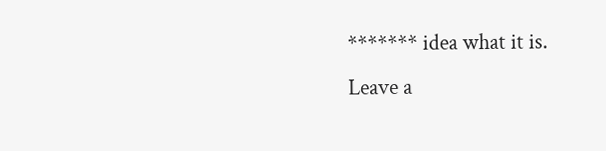******* idea what it is.
Leave a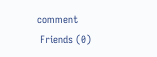comment
 Friends (0)